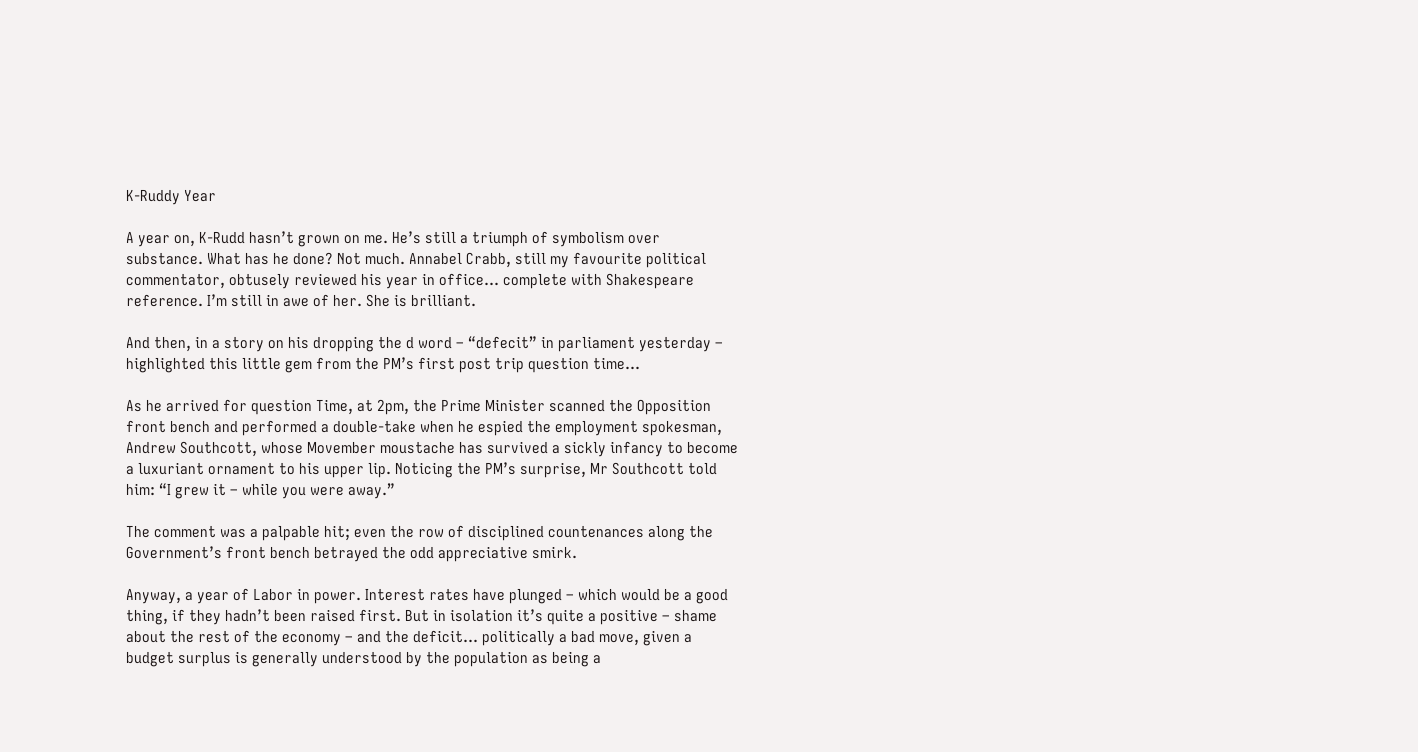K-Ruddy Year

A year on, K-Rudd hasn’t grown on me. He’s still a triumph of symbolism over substance. What has he done? Not much. Annabel Crabb, still my favourite political commentator, obtusely reviewed his year in office… complete with Shakespeare reference. I’m still in awe of her. She is brilliant.

And then, in a story on his dropping the d word – “defecit” in parliament yesterday – highlighted this little gem from the PM’s first post trip question time…

As he arrived for question Time, at 2pm, the Prime Minister scanned the Opposition front bench and performed a double-take when he espied the employment spokesman, Andrew Southcott, whose Movember moustache has survived a sickly infancy to become a luxuriant ornament to his upper lip. Noticing the PM’s surprise, Mr Southcott told him: “I grew it – while you were away.”

The comment was a palpable hit; even the row of disciplined countenances along the Government’s front bench betrayed the odd appreciative smirk.

Anyway, a year of Labor in power. Interest rates have plunged – which would be a good thing, if they hadn’t been raised first. But in isolation it’s quite a positive – shame about the rest of the economy – and the deficit… politically a bad move, given a budget surplus is generally understood by the population as being a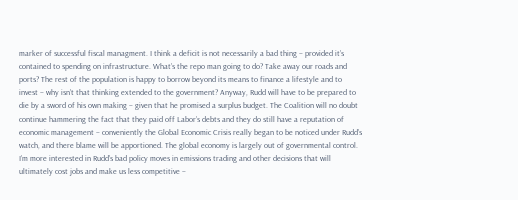marker of successful fiscal managment. I think a deficit is not necessarily a bad thing – provided it’s contained to spending on infrastructure. What’s the repo man going to do? Take away our roads and ports? The rest of the population is happy to borrow beyond its means to finance a lifestyle and to invest – why isn’t that thinking extended to the government? Anyway, Rudd will have to be prepared to die by a sword of his own making – given that he promised a surplus budget. The Coalition will no doubt continue hammering the fact that they paid off Labor’s debts and they do still have a reputation of economic management – conveniently the Global Economic Crisis really began to be noticed under Rudd’s watch, and there blame will be apportioned. The global economy is largely out of governmental control. I’m more interested in Rudd’s bad policy moves in emissions trading and other decisions that will ultimately cost jobs and make us less competitive –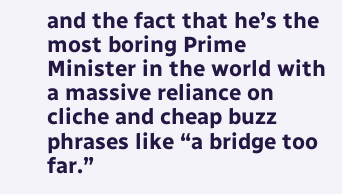and the fact that he’s the most boring Prime Minister in the world with a massive reliance on cliche and cheap buzz phrases like “a bridge too far.”